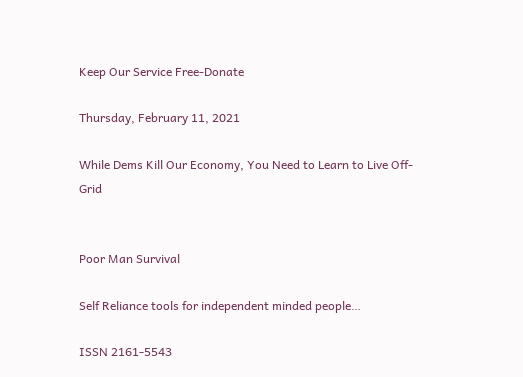Keep Our Service Free-Donate

Thursday, February 11, 2021

While Dems Kill Our Economy, You Need to Learn to Live Off-Grid


Poor Man Survival

Self Reliance tools for independent minded people…

ISSN 2161-5543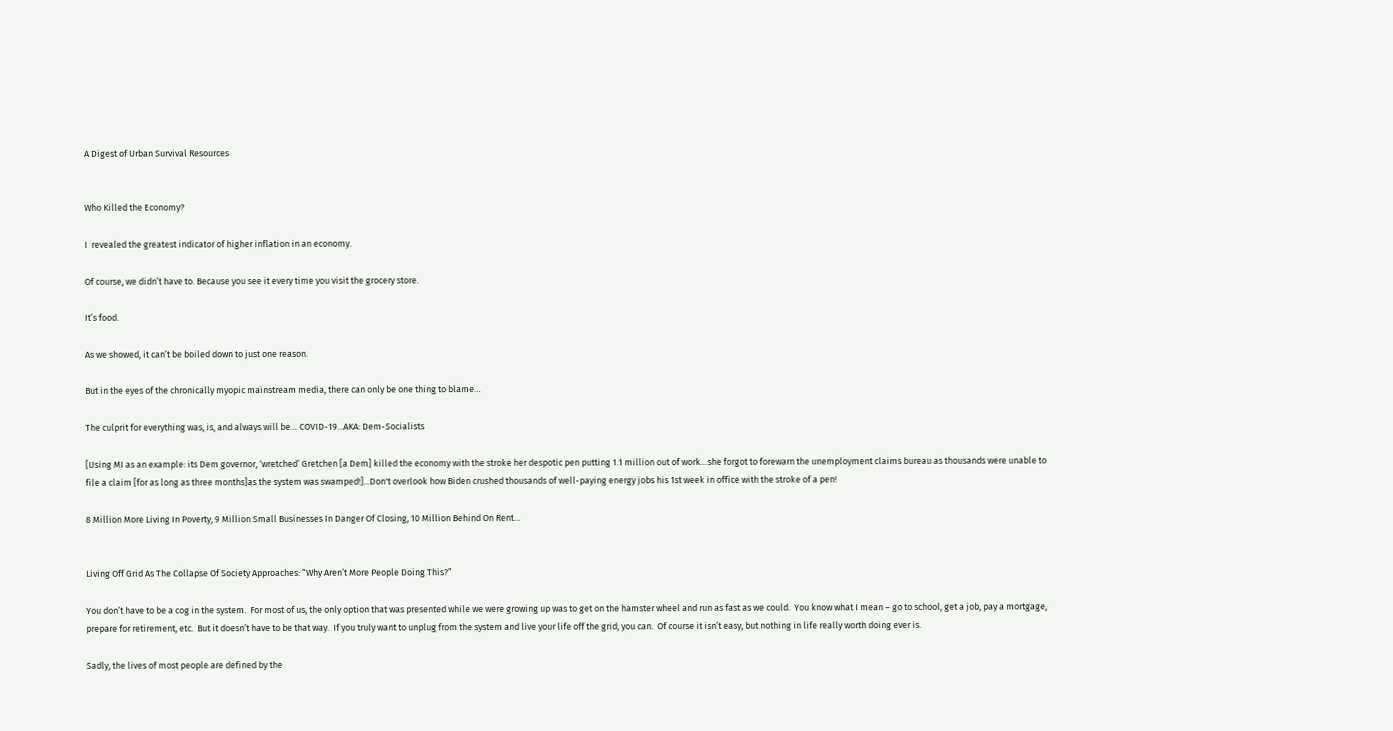A Digest of Urban Survival Resources


Who Killed the Economy?

I  revealed the greatest indicator of higher inflation in an economy.

Of course, we didn’t have to. Because you see it every time you visit the grocery store.

It’s food.

As we showed, it can’t be boiled down to just one reason.

But in the eyes of the chronically myopic mainstream media, there can only be one thing to blame…

The culprit for everything was, is, and always will be… COVID-19...AKA: Dem-Socialists

[Using MI as an example: its Dem governor, ‘wretched’ Gretchen [a Dem] killed the economy with the stroke her despotic pen putting 1.1 million out of work…she forgot to forewarn the unemployment claims bureau as thousands were unable to file a claim [for as long as three months]as the system was swamped!]...Don't overlook how Biden crushed thousands of well-paying energy jobs his 1st week in office with the stroke of a pen!

8 Million More Living In Poverty, 9 Million Small Businesses In Danger Of Closing, 10 Million Behind On Rent…


Living Off Grid As The Collapse Of Society Approaches: “Why Aren’t More People Doing This?”

You don’t have to be a cog in the system.  For most of us, the only option that was presented while we were growing up was to get on the hamster wheel and run as fast as we could.  You know what I mean – go to school, get a job, pay a mortgage, prepare for retirement, etc.  But it doesn’t have to be that way.  If you truly want to unplug from the system and live your life off the grid, you can.  Of course it isn’t easy, but nothing in life really worth doing ever is.

Sadly, the lives of most people are defined by the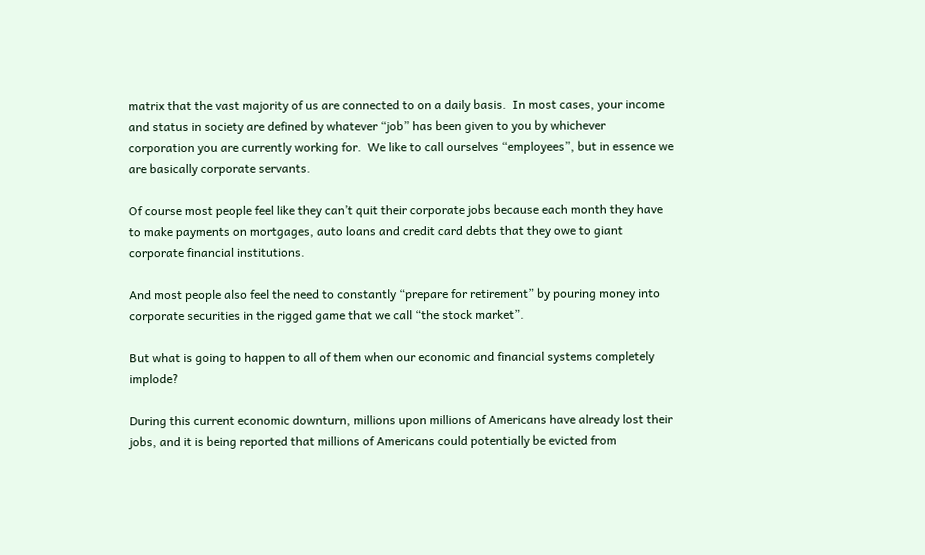matrix that the vast majority of us are connected to on a daily basis.  In most cases, your income and status in society are defined by whatever “job” has been given to you by whichever corporation you are currently working for.  We like to call ourselves “employees”, but in essence we are basically corporate servants.

Of course most people feel like they can’t quit their corporate jobs because each month they have to make payments on mortgages, auto loans and credit card debts that they owe to giant corporate financial institutions.

And most people also feel the need to constantly “prepare for retirement” by pouring money into corporate securities in the rigged game that we call “the stock market”.

But what is going to happen to all of them when our economic and financial systems completely implode?

During this current economic downturn, millions upon millions of Americans have already lost their jobs, and it is being reported that millions of Americans could potentially be evicted from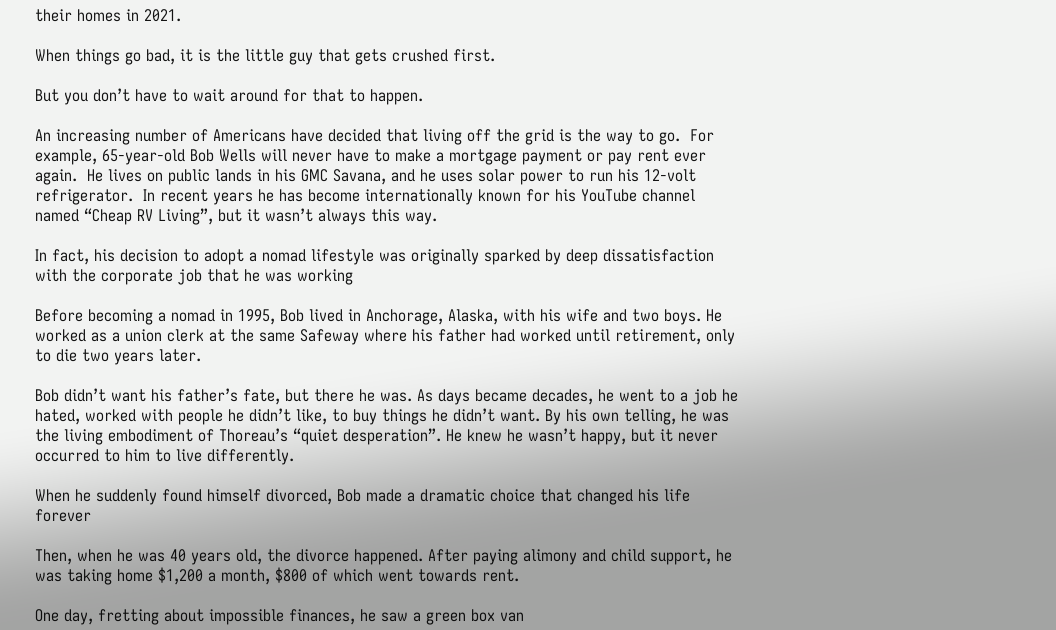their homes in 2021.

When things go bad, it is the little guy that gets crushed first.

But you don’t have to wait around for that to happen.

An increasing number of Americans have decided that living off the grid is the way to go.  For example, 65-year-old Bob Wells will never have to make a mortgage payment or pay rent ever again.  He lives on public lands in his GMC Savana, and he uses solar power to run his 12-volt refrigerator.  In recent years he has become internationally known for his YouTube channel named “Cheap RV Living”, but it wasn’t always this way.

In fact, his decision to adopt a nomad lifestyle was originally sparked by deep dissatisfaction with the corporate job that he was working

Before becoming a nomad in 1995, Bob lived in Anchorage, Alaska, with his wife and two boys. He worked as a union clerk at the same Safeway where his father had worked until retirement, only to die two years later.

Bob didn’t want his father’s fate, but there he was. As days became decades, he went to a job he hated, worked with people he didn’t like, to buy things he didn’t want. By his own telling, he was the living embodiment of Thoreau’s “quiet desperation”. He knew he wasn’t happy, but it never occurred to him to live differently.

When he suddenly found himself divorced, Bob made a dramatic choice that changed his life forever

Then, when he was 40 years old, the divorce happened. After paying alimony and child support, he was taking home $1,200 a month, $800 of which went towards rent.

One day, fretting about impossible finances, he saw a green box van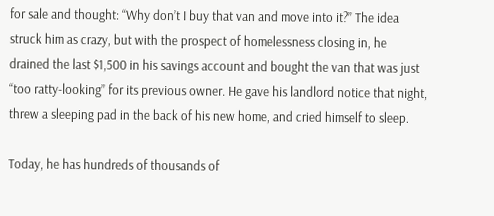for sale and thought: “Why don’t I buy that van and move into it?” The idea struck him as crazy, but with the prospect of homelessness closing in, he drained the last $1,500 in his savings account and bought the van that was just “too ratty-looking” for its previous owner. He gave his landlord notice that night, threw a sleeping pad in the back of his new home, and cried himself to sleep.

Today, he has hundreds of thousands of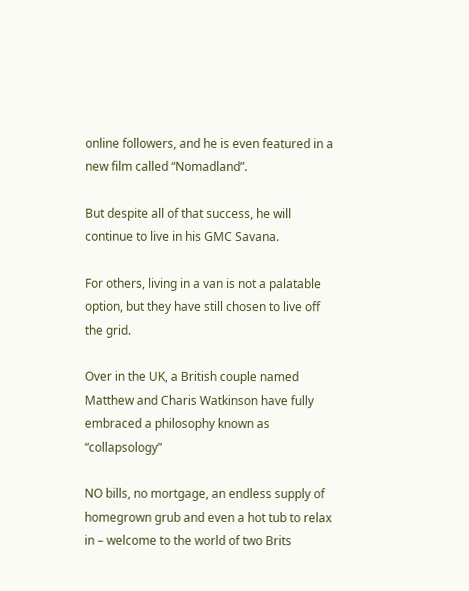online followers, and he is even featured in a new film called “Nomadland”.

But despite all of that success, he will continue to live in his GMC Savana.

For others, living in a van is not a palatable option, but they have still chosen to live off the grid.

Over in the UK, a British couple named Matthew and Charis Watkinson have fully embraced a philosophy known as “collapsology”

NO bills, no mortgage, an endless supply of homegrown grub and even a hot tub to relax in – welcome to the world of two Brits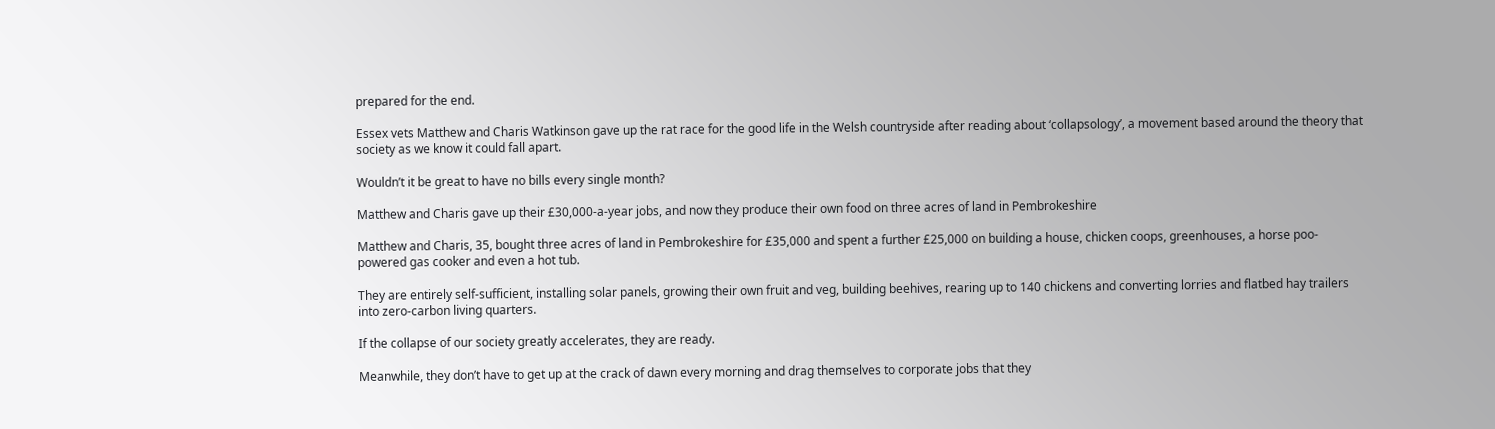prepared for the end.

Essex vets Matthew and Charis Watkinson gave up the rat race for the good life in the Welsh countryside after reading about ‘collapsology’, a movement based around the theory that society as we know it could fall apart.

Wouldn’t it be great to have no bills every single month?

Matthew and Charis gave up their £30,000-a-year jobs, and now they produce their own food on three acres of land in Pembrokeshire

Matthew and Charis, 35, bought three acres of land in Pembrokeshire for £35,000 and spent a further £25,000 on building a house, chicken coops, greenhouses, a horse poo-powered gas cooker and even a hot tub.

They are entirely self-sufficient, installing solar panels, growing their own fruit and veg, building beehives, rearing up to 140 chickens and converting lorries and flatbed hay trailers into zero-carbon living quarters.

If the collapse of our society greatly accelerates, they are ready.

Meanwhile, they don’t have to get up at the crack of dawn every morning and drag themselves to corporate jobs that they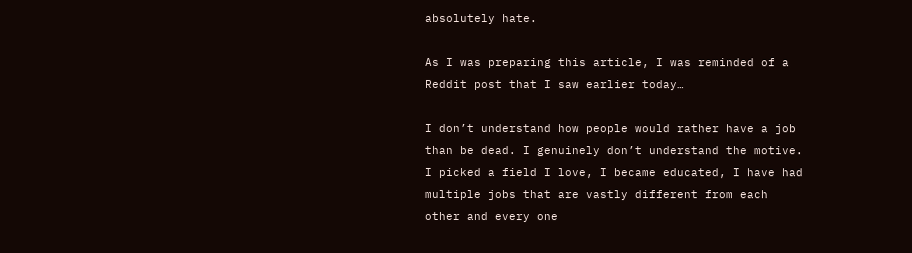absolutely hate.

As I was preparing this article, I was reminded of a Reddit post that I saw earlier today…

I don’t understand how people would rather have a job than be dead. I genuinely don’t understand the motive. I picked a field I love, I became educated, I have had multiple jobs that are vastly different from each other and every one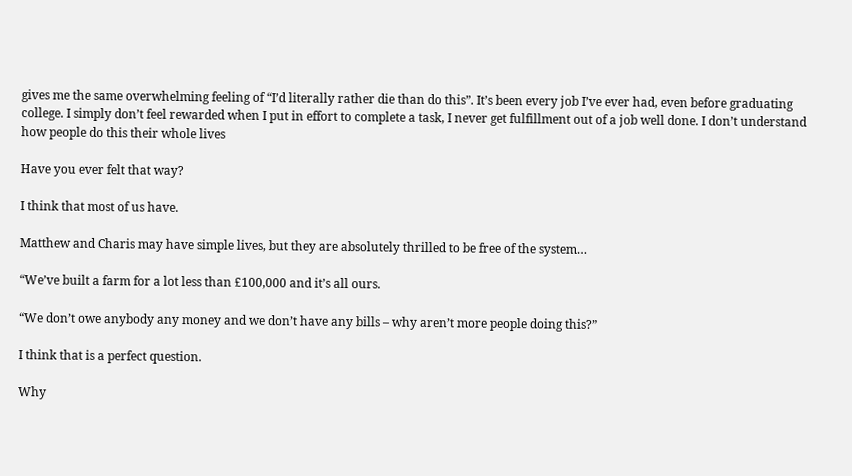gives me the same overwhelming feeling of “I’d literally rather die than do this”. It’s been every job I’ve ever had, even before graduating college. I simply don’t feel rewarded when I put in effort to complete a task, I never get fulfillment out of a job well done. I don’t understand how people do this their whole lives

Have you ever felt that way?

I think that most of us have.

Matthew and Charis may have simple lives, but they are absolutely thrilled to be free of the system…

“We’ve built a farm for a lot less than £100,000 and it’s all ours.

“We don’t owe anybody any money and we don’t have any bills – why aren’t more people doing this?”

I think that is a perfect question.

Why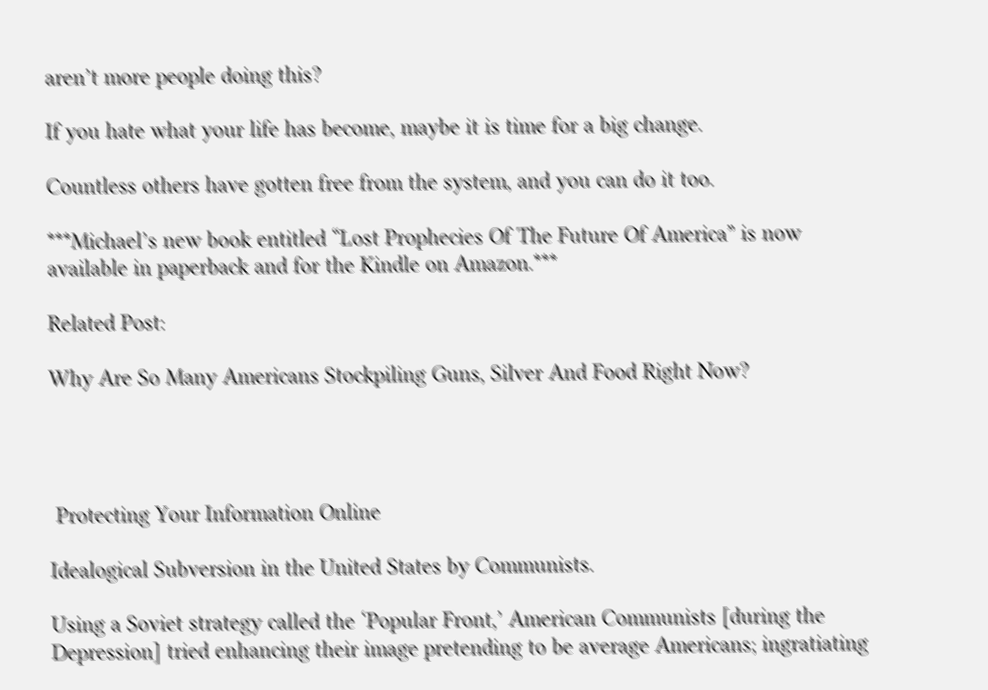aren’t more people doing this?

If you hate what your life has become, maybe it is time for a big change.

Countless others have gotten free from the system, and you can do it too.

***Michael’s new book entitled “Lost Prophecies Of The Future Of America” is now available in paperback and for the Kindle on Amazon.***

Related Post:

Why Are So Many Americans Stockpiling Guns, Silver And Food Right Now?




 Protecting Your Information Online

Idealogical Subversion in the United States by Communists.

Using a Soviet strategy called the ‘Popular Front,’ American Communists [during the Depression] tried enhancing their image pretending to be average Americans; ingratiating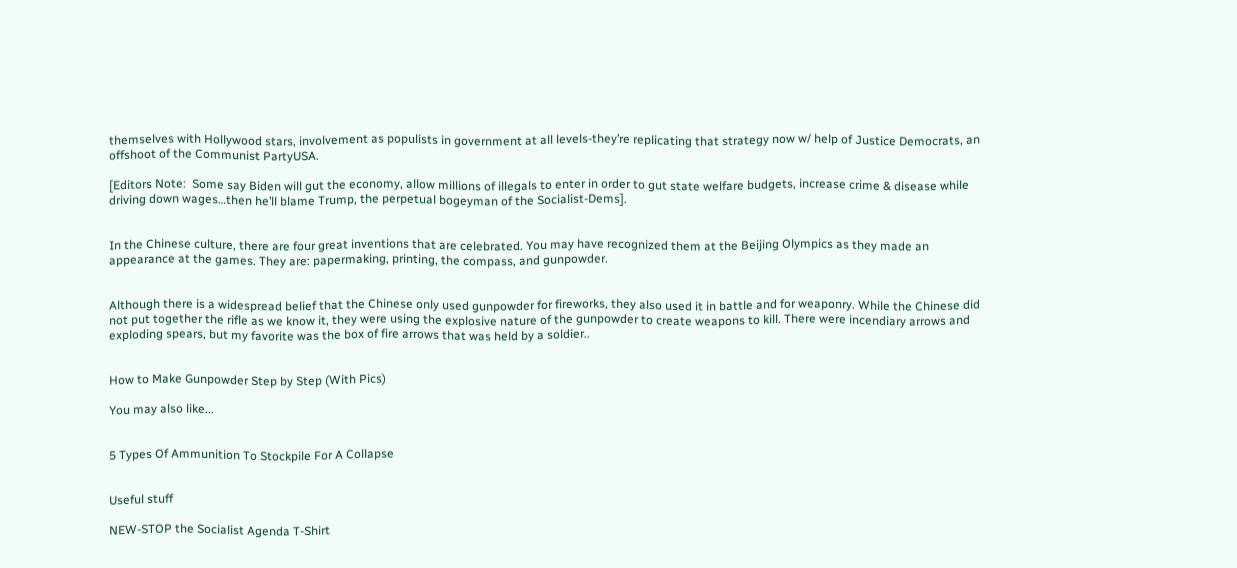themselves with Hollywood stars, involvement as populists in government at all levels-they’re replicating that strategy now w/ help of Justice Democrats, an offshoot of the Communist PartyUSA.

[Editors Note:  Some say Biden will gut the economy, allow millions of illegals to enter in order to gut state welfare budgets, increase crime & disease while driving down wages…then he’ll blame Trump, the perpetual bogeyman of the Socialist-Dems].


In the Chinese culture, there are four great inventions that are celebrated. You may have recognized them at the Beijing Olympics as they made an appearance at the games. They are: papermaking, printing, the compass, and gunpowder.


Although there is a widespread belief that the Chinese only used gunpowder for fireworks, they also used it in battle and for weaponry. While the Chinese did not put together the rifle as we know it, they were using the explosive nature of the gunpowder to create weapons to kill. There were incendiary arrows and exploding spears, but my favorite was the box of fire arrows that was held by a soldier..


How to Make Gunpowder Step by Step (With Pics)

You may also like...


5 Types Of Ammunition To Stockpile For A Collapse


Useful stuff

NEW-STOP the Socialist Agenda T-Shirt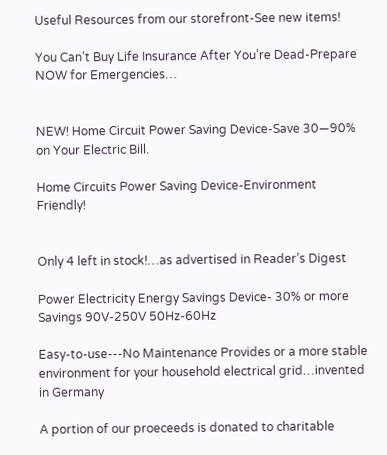Useful Resources from our storefront-See new items!

You Can’t Buy Life Insurance After You’re Dead-Prepare NOW for Emergencies…


NEW! Home Circuit Power Saving Device-Save 30—90% on Your Electric Bill.

Home Circuits Power Saving Device-Environment Friendly!


Only 4 left in stock!…as advertised in Reader’s Digest

Power Electricity Energy Savings Device- 30% or more Savings 90V-250V 50Hz-60Hz

Easy-to-use---No Maintenance Provides or a more stable environment for your household electrical grid…invented in Germany

A portion of our proeceeds is donated to charitable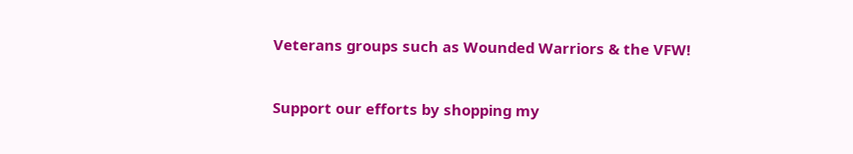Veterans groups such as Wounded Warriors & the VFW!


Support our efforts by shopping my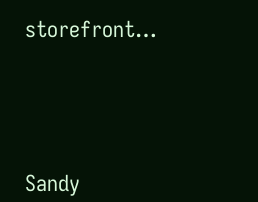storefront…




Sandy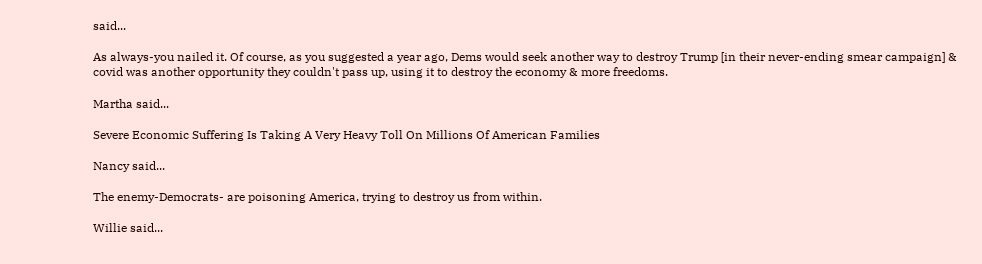said...

As always-you nailed it. Of course, as you suggested a year ago, Dems would seek another way to destroy Trump [in their never-ending smear campaign] & covid was another opportunity they couldn't pass up, using it to destroy the economy & more freedoms.

Martha said...

Severe Economic Suffering Is Taking A Very Heavy Toll On Millions Of American Families

Nancy said...

The enemy-Democrats- are poisoning America, trying to destroy us from within.

Willie said...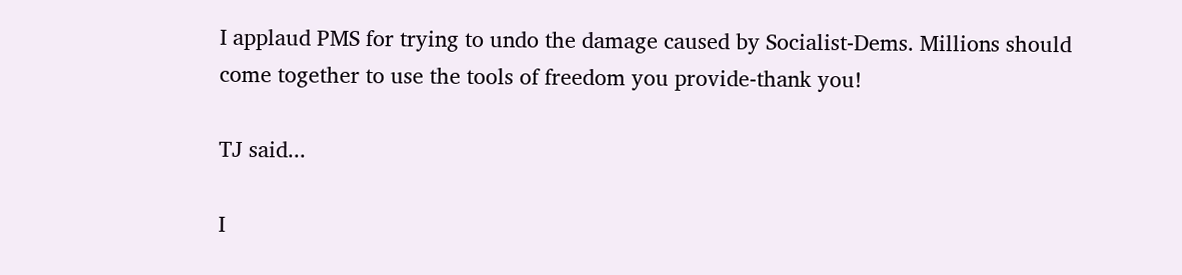I applaud PMS for trying to undo the damage caused by Socialist-Dems. Millions should come together to use the tools of freedom you provide-thank you!

TJ said...

I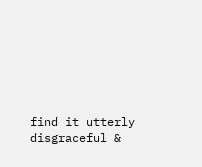find it utterly disgraceful &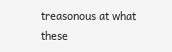treasonous at what these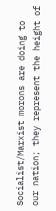Socialist/Marxist morons are doing to our nation; they represent the height of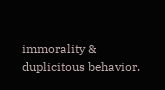immorality & duplicitous behavior.